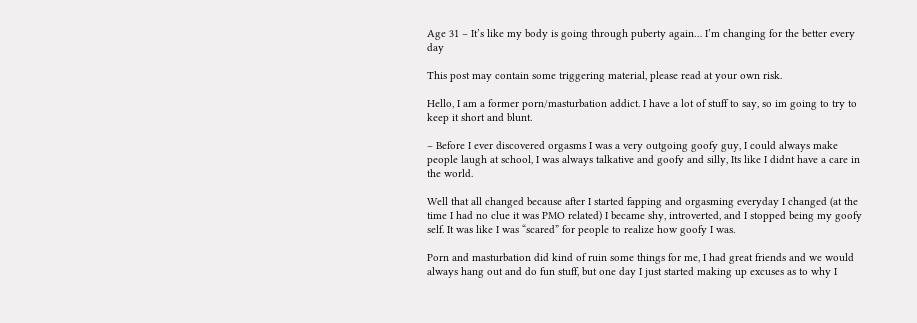Age 31 – It’s like my body is going through puberty again… I’m changing for the better every day

This post may contain some triggering material, please read at your own risk.

Hello, I am a former porn/masturbation addict. I have a lot of stuff to say, so im going to try to keep it short and blunt.

– Before I ever discovered orgasms I was a very outgoing goofy guy, I could always make people laugh at school, I was always talkative and goofy and silly, Its like I didnt have a care in the world.

Well that all changed because after I started fapping and orgasming everyday I changed (at the time I had no clue it was PMO related) I became shy, introverted, and I stopped being my goofy self. It was like I was “scared” for people to realize how goofy I was.

Porn and masturbation did kind of ruin some things for me, I had great friends and we would always hang out and do fun stuff, but one day I just started making up excuses as to why I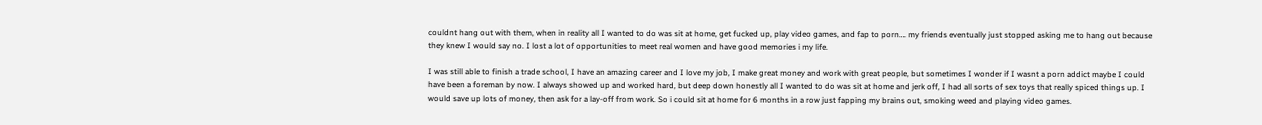couldnt hang out with them, when in reality all I wanted to do was sit at home, get fucked up, play video games, and fap to porn…. my friends eventually just stopped asking me to hang out because they knew I would say no. I lost a lot of opportunities to meet real women and have good memories i my life.

I was still able to finish a trade school, I have an amazing career and I love my job, I make great money and work with great people, but sometimes I wonder if I wasnt a porn addict maybe I could have been a foreman by now. I always showed up and worked hard, but deep down honestly all I wanted to do was sit at home and jerk off, I had all sorts of sex toys that really spiced things up. I would save up lots of money, then ask for a lay-off from work. So i could sit at home for 6 months in a row just fapping my brains out, smoking weed and playing video games.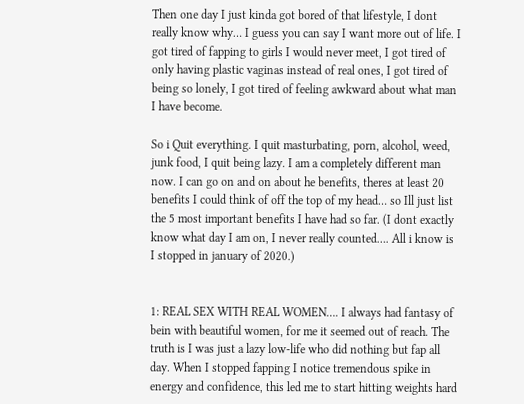Then one day I just kinda got bored of that lifestyle, I dont really know why… I guess you can say I want more out of life. I got tired of fapping to girls I would never meet, I got tired of only having plastic vaginas instead of real ones, I got tired of being so lonely, I got tired of feeling awkward about what man I have become.

So i Quit everything. I quit masturbating, porn, alcohol, weed, junk food, I quit being lazy. I am a completely different man now. I can go on and on about he benefits, theres at least 20 benefits I could think of off the top of my head… so Ill just list the 5 most important benefits I have had so far. (I dont exactly know what day I am on, I never really counted…. All i know is I stopped in january of 2020.)


1: REAL SEX WITH REAL WOMEN…. I always had fantasy of bein with beautiful women, for me it seemed out of reach. The truth is I was just a lazy low-life who did nothing but fap all day. When I stopped fapping I notice tremendous spike in energy and confidence, this led me to start hitting weights hard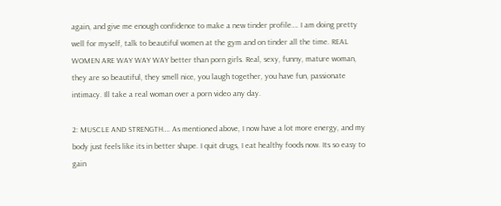again, and give me enough confidence to make a new tinder profile…. I am doing pretty well for myself, talk to beautiful women at the gym and on tinder all the time. REAL WOMEN ARE WAY WAY WAY better than porn girls. Real, sexy, funny, mature woman, they are so beautiful, they smell nice, you laugh together, you have fun, passionate intimacy. Ill take a real woman over a porn video any day.

2: MUSCLE AND STRENGTH…. As mentioned above, I now have a lot more energy, and my body just feels like its in better shape. I quit drugs, I eat healthy foods now. Its so easy to gain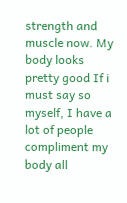strength and muscle now. My body looks pretty good If i must say so myself, I have a lot of people compliment my body all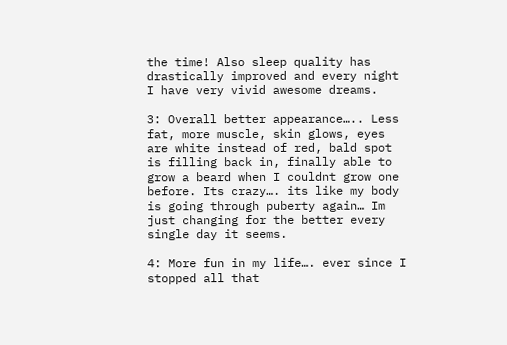the time! Also sleep quality has drastically improved and every night I have very vivid awesome dreams.

3: Overall better appearance….. Less fat, more muscle, skin glows, eyes are white instead of red, bald spot is filling back in, finally able to grow a beard when I couldnt grow one before. Its crazy…. its like my body is going through puberty again… Im just changing for the better every single day it seems.

4: More fun in my life…. ever since I stopped all that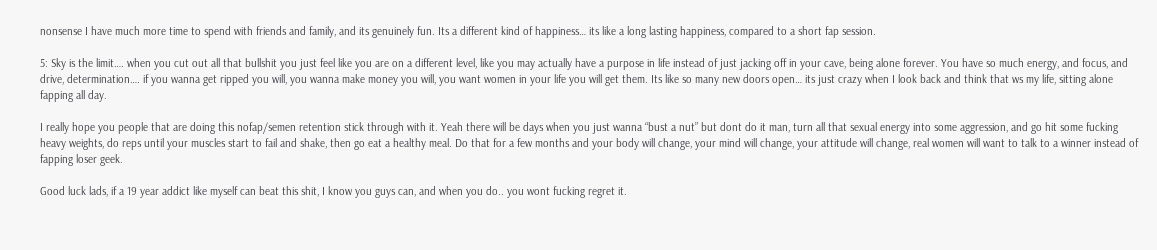nonsense I have much more time to spend with friends and family, and its genuinely fun. Its a different kind of happiness… its like a long lasting happiness, compared to a short fap session.

5: Sky is the limit…. when you cut out all that bullshit you just feel like you are on a different level, like you may actually have a purpose in life instead of just jacking off in your cave, being alone forever. You have so much energy, and focus, and drive, determination…. if you wanna get ripped you will, you wanna make money you will, you want women in your life you will get them. Its like so many new doors open… its just crazy when I look back and think that ws my life, sitting alone fapping all day.

I really hope you people that are doing this nofap/semen retention stick through with it. Yeah there will be days when you just wanna “bust a nut” but dont do it man, turn all that sexual energy into some aggression, and go hit some fucking heavy weights, do reps until your muscles start to fail and shake, then go eat a healthy meal. Do that for a few months and your body will change, your mind will change, your attitude will change, real women will want to talk to a winner instead of fapping loser geek.

Good luck lads, if a 19 year addict like myself can beat this shit, I know you guys can, and when you do.. you wont fucking regret it.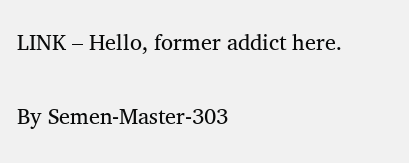LINK – Hello, former addict here.

By Semen-Master-303